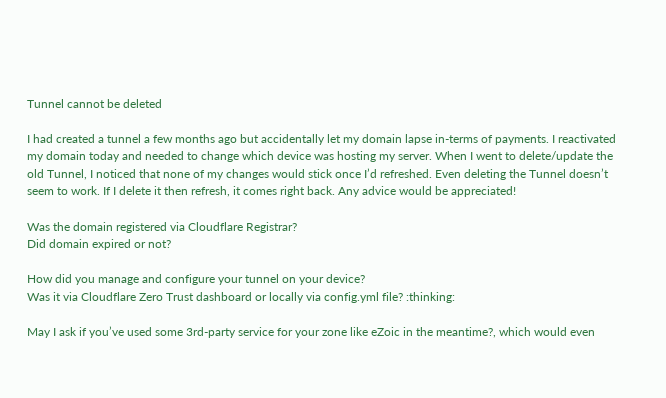Tunnel cannot be deleted

I had created a tunnel a few months ago but accidentally let my domain lapse in-terms of payments. I reactivated my domain today and needed to change which device was hosting my server. When I went to delete/update the old Tunnel, I noticed that none of my changes would stick once I’d refreshed. Even deleting the Tunnel doesn’t seem to work. If I delete it then refresh, it comes right back. Any advice would be appreciated!

Was the domain registered via Cloudflare Registrar?
Did domain expired or not?

How did you manage and configure your tunnel on your device?
Was it via Cloudflare Zero Trust dashboard or locally via config.yml file? :thinking:

May I ask if you’ve used some 3rd-party service for your zone like eZoic in the meantime?, which would even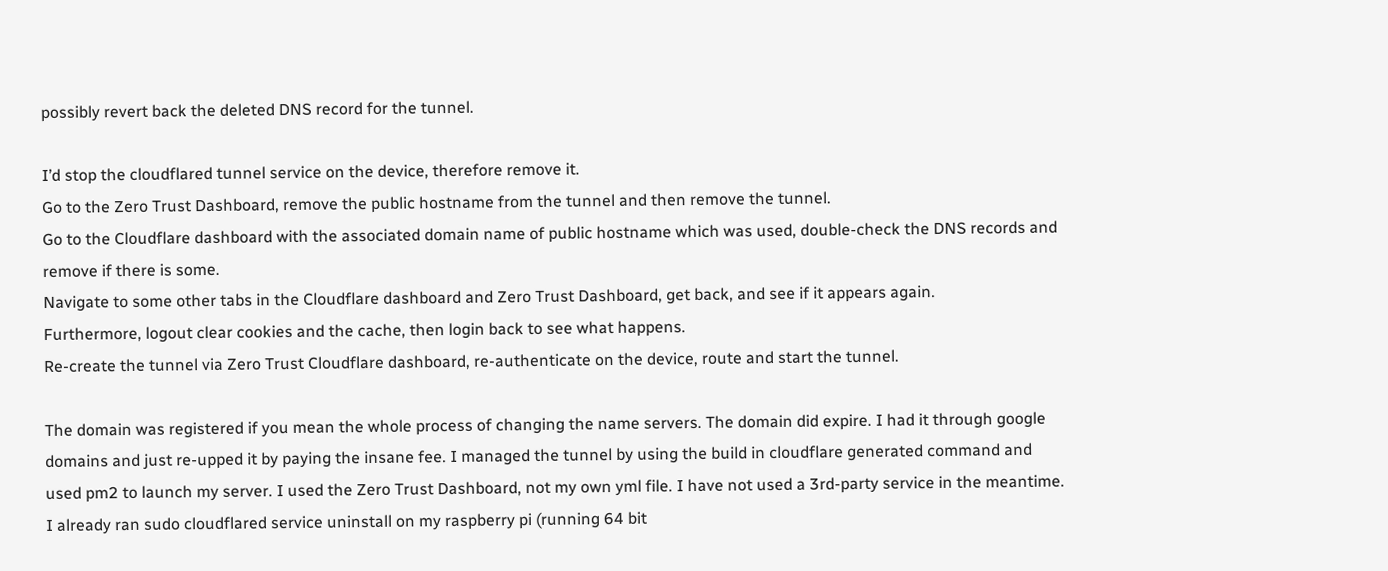possibly revert back the deleted DNS record for the tunnel.

I’d stop the cloudflared tunnel service on the device, therefore remove it.
Go to the Zero Trust Dashboard, remove the public hostname from the tunnel and then remove the tunnel.
Go to the Cloudflare dashboard with the associated domain name of public hostname which was used, double-check the DNS records and remove if there is some.
Navigate to some other tabs in the Cloudflare dashboard and Zero Trust Dashboard, get back, and see if it appears again.
Furthermore, logout clear cookies and the cache, then login back to see what happens.
Re-create the tunnel via Zero Trust Cloudflare dashboard, re-authenticate on the device, route and start the tunnel.

The domain was registered if you mean the whole process of changing the name servers. The domain did expire. I had it through google domains and just re-upped it by paying the insane fee. I managed the tunnel by using the build in cloudflare generated command and used pm2 to launch my server. I used the Zero Trust Dashboard, not my own yml file. I have not used a 3rd-party service in the meantime. I already ran sudo cloudflared service uninstall on my raspberry pi (running 64 bit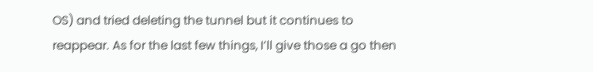OS) and tried deleting the tunnel but it continues to reappear. As for the last few things, I’ll give those a go then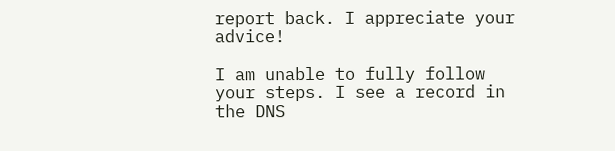report back. I appreciate your advice!

I am unable to fully follow your steps. I see a record in the DNS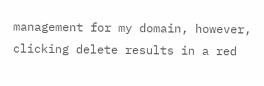management for my domain, however, clicking delete results in a red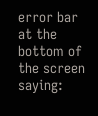error bar at the bottom of the screen saying: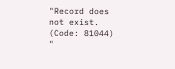"Record does not exist. (Code: 81044) "